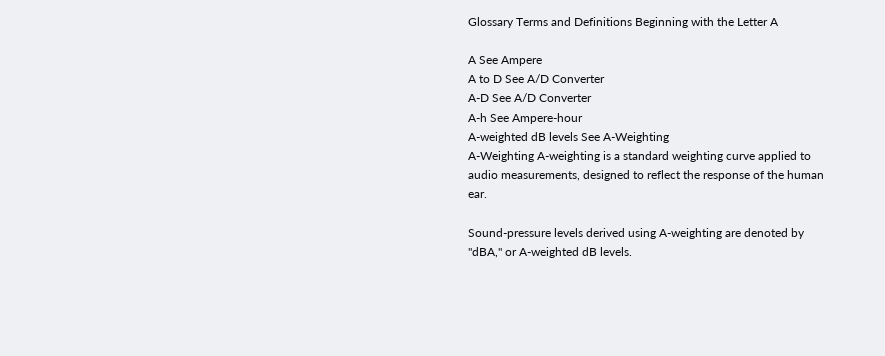Glossary Terms and Definitions Beginning with the Letter A

A See Ampere
A to D See A/D Converter
A-D See A/D Converter
A-h See Ampere-hour
A-weighted dB levels See A-Weighting
A-Weighting A-weighting is a standard weighting curve applied to audio measurements, designed to reflect the response of the human ear.

Sound-pressure levels derived using A-weighting are denoted by "dBA," or A-weighted dB levels.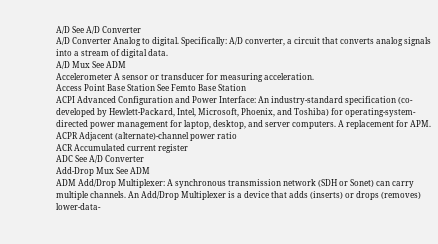A/D See A/D Converter
A/D Converter Analog to digital. Specifically: A/D converter, a circuit that converts analog signals into a stream of digital data.
A/D Mux See ADM
Accelerometer A sensor or transducer for measuring acceleration.
Access Point Base Station See Femto Base Station
ACPI Advanced Configuration and Power Interface: An industry-standard specification (co-developed by Hewlett-Packard, Intel, Microsoft, Phoenix, and Toshiba) for operating-system-directed power management for laptop, desktop, and server computers. A replacement for APM.
ACPR Adjacent (alternate)-channel power ratio
ACR Accumulated current register
ADC See A/D Converter
Add-Drop Mux See ADM
ADM Add/Drop Multiplexer: A synchronous transmission network (SDH or Sonet) can carry multiple channels. An Add/Drop Multiplexer is a device that adds (inserts) or drops (removes) lower-data-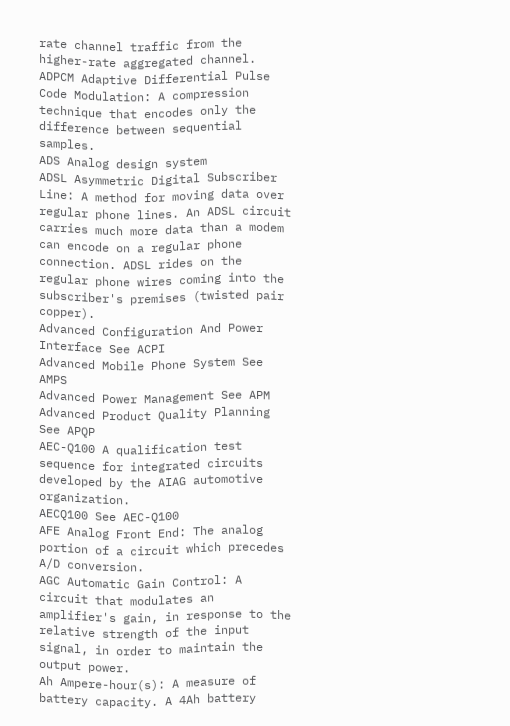rate channel traffic from the higher-rate aggregated channel.
ADPCM Adaptive Differential Pulse Code Modulation: A compression technique that encodes only the difference between sequential samples.
ADS Analog design system
ADSL Asymmetric Digital Subscriber Line: A method for moving data over regular phone lines. An ADSL circuit carries much more data than a modem can encode on a regular phone connection. ADSL rides on the regular phone wires coming into the subscriber's premises (twisted pair copper).
Advanced Configuration And Power Interface See ACPI
Advanced Mobile Phone System See AMPS
Advanced Power Management See APM
Advanced Product Quality Planning See APQP
AEC-Q100 A qualification test sequence for integrated circuits developed by the AIAG automotive organization.
AECQ100 See AEC-Q100
AFE Analog Front End: The analog portion of a circuit which precedes A/D conversion.
AGC Automatic Gain Control: A circuit that modulates an amplifier's gain, in response to the relative strength of the input signal, in order to maintain the output power.
Ah Ampere-hour(s): A measure of battery capacity. A 4Ah battery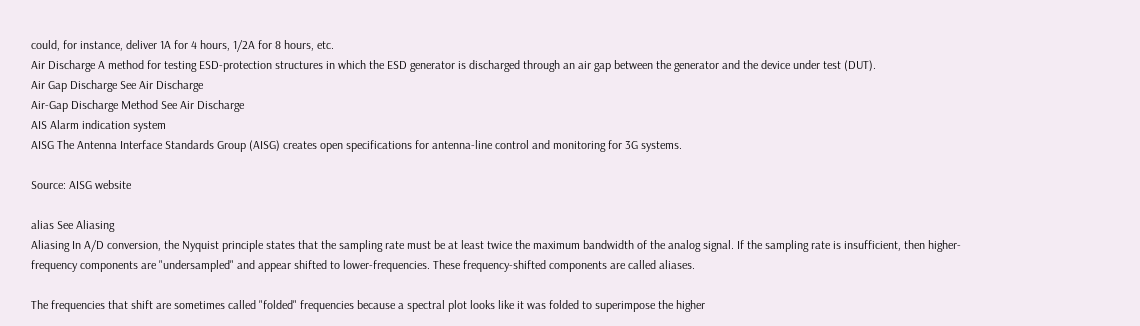could, for instance, deliver 1A for 4 hours, 1/2A for 8 hours, etc.
Air Discharge A method for testing ESD-protection structures in which the ESD generator is discharged through an air gap between the generator and the device under test (DUT).
Air Gap Discharge See Air Discharge
Air-Gap Discharge Method See Air Discharge
AIS Alarm indication system
AISG The Antenna Interface Standards Group (AISG) creates open specifications for antenna-line control and monitoring for 3G systems.

Source: AISG website

alias See Aliasing
Aliasing In A/D conversion, the Nyquist principle states that the sampling rate must be at least twice the maximum bandwidth of the analog signal. If the sampling rate is insufficient, then higher-frequency components are "undersampled" and appear shifted to lower-frequencies. These frequency-shifted components are called aliases.

The frequencies that shift are sometimes called "folded" frequencies because a spectral plot looks like it was folded to superimpose the higher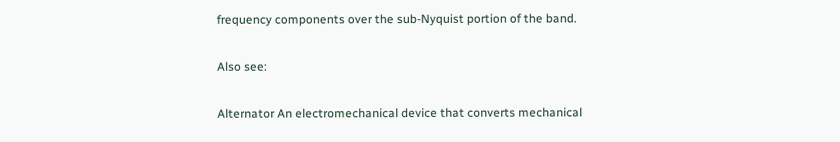frequency components over the sub-Nyquist portion of the band.

Also see:

Alternator An electromechanical device that converts mechanical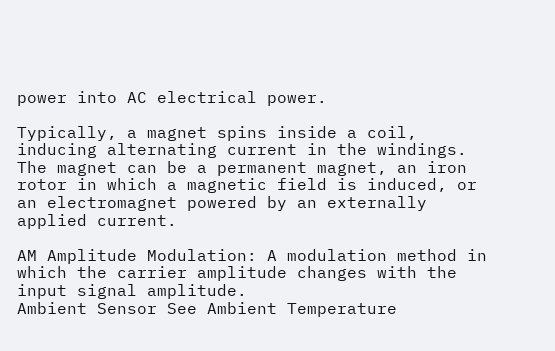power into AC electrical power.

Typically, a magnet spins inside a coil, inducing alternating current in the windings. The magnet can be a permanent magnet, an iron rotor in which a magnetic field is induced, or an electromagnet powered by an externally applied current.

AM Amplitude Modulation: A modulation method in which the carrier amplitude changes with the input signal amplitude.
Ambient Sensor See Ambient Temperature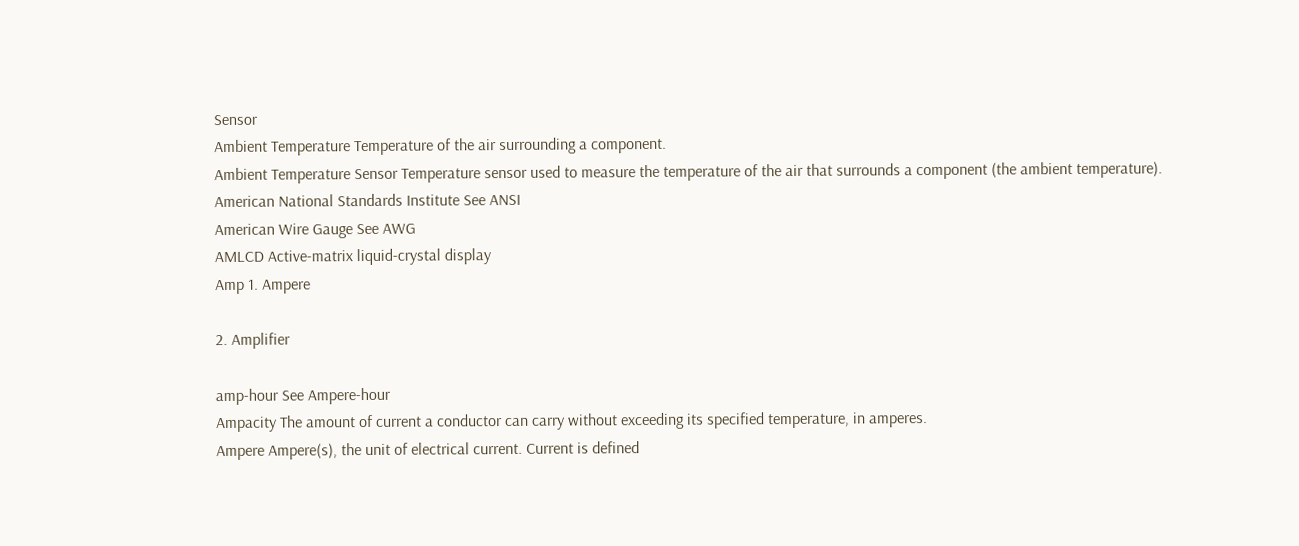Sensor
Ambient Temperature Temperature of the air surrounding a component.
Ambient Temperature Sensor Temperature sensor used to measure the temperature of the air that surrounds a component (the ambient temperature).
American National Standards Institute See ANSI
American Wire Gauge See AWG
AMLCD Active-matrix liquid-crystal display
Amp 1. Ampere

2. Amplifier

amp-hour See Ampere-hour
Ampacity The amount of current a conductor can carry without exceeding its specified temperature, in amperes.
Ampere Ampere(s), the unit of electrical current. Current is defined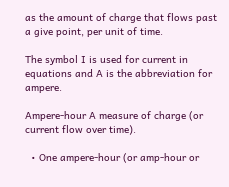as the amount of charge that flows past a give point, per unit of time.

The symbol I is used for current in equations and A is the abbreviation for ampere.

Ampere-hour A measure of charge (or current flow over time).

  • One ampere-hour (or amp-hour or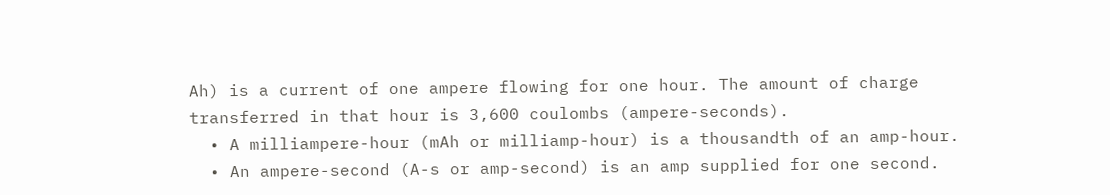Ah) is a current of one ampere flowing for one hour. The amount of charge transferred in that hour is 3,600 coulombs (ampere-seconds).
  • A milliampere-hour (mAh or milliamp-hour) is a thousandth of an amp-hour.
  • An ampere-second (A-s or amp-second) is an amp supplied for one second.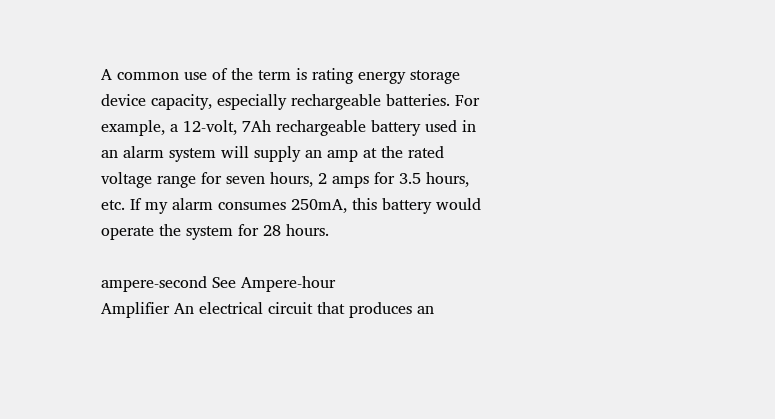A common use of the term is rating energy storage device capacity, especially rechargeable batteries. For example, a 12-volt, 7Ah rechargeable battery used in an alarm system will supply an amp at the rated voltage range for seven hours, 2 amps for 3.5 hours, etc. If my alarm consumes 250mA, this battery would operate the system for 28 hours.

ampere-second See Ampere-hour
Amplifier An electrical circuit that produces an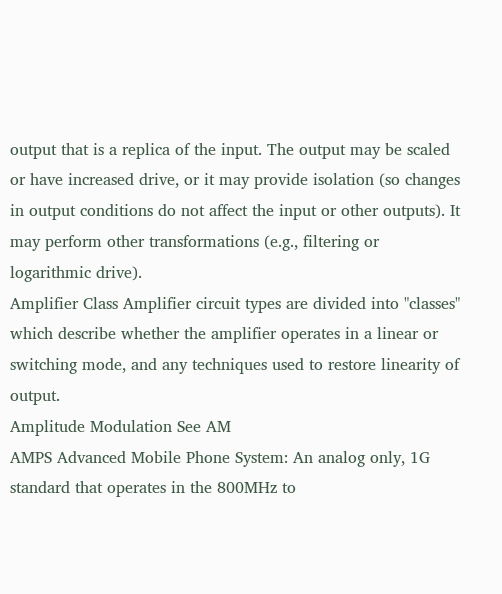output that is a replica of the input. The output may be scaled or have increased drive, or it may provide isolation (so changes in output conditions do not affect the input or other outputs). It may perform other transformations (e.g., filtering or logarithmic drive).
Amplifier Class Amplifier circuit types are divided into "classes" which describe whether the amplifier operates in a linear or switching mode, and any techniques used to restore linearity of output.
Amplitude Modulation See AM
AMPS Advanced Mobile Phone System: An analog only, 1G standard that operates in the 800MHz to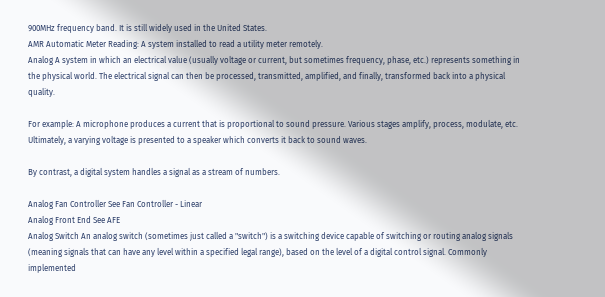900MHz frequency band. It is still widely used in the United States.
AMR Automatic Meter Reading: A system installed to read a utility meter remotely.
Analog A system in which an electrical value (usually voltage or current, but sometimes frequency, phase, etc.) represents something in the physical world. The electrical signal can then be processed, transmitted, amplified, and finally, transformed back into a physical quality.

For example: A microphone produces a current that is proportional to sound pressure. Various stages amplify, process, modulate, etc. Ultimately, a varying voltage is presented to a speaker which converts it back to sound waves.

By contrast, a digital system handles a signal as a stream of numbers.

Analog Fan Controller See Fan Controller - Linear
Analog Front End See AFE
Analog Switch An analog switch (sometimes just called a "switch") is a switching device capable of switching or routing analog signals (meaning signals that can have any level within a specified legal range), based on the level of a digital control signal. Commonly implemented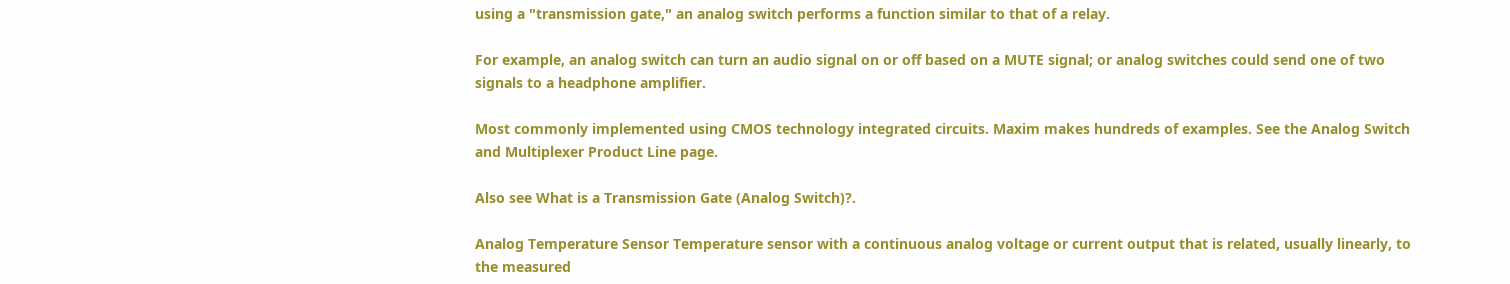using a "transmission gate," an analog switch performs a function similar to that of a relay.

For example, an analog switch can turn an audio signal on or off based on a MUTE signal; or analog switches could send one of two signals to a headphone amplifier.

Most commonly implemented using CMOS technology integrated circuits. Maxim makes hundreds of examples. See the Analog Switch and Multiplexer Product Line page.

Also see What is a Transmission Gate (Analog Switch)?.

Analog Temperature Sensor Temperature sensor with a continuous analog voltage or current output that is related, usually linearly, to the measured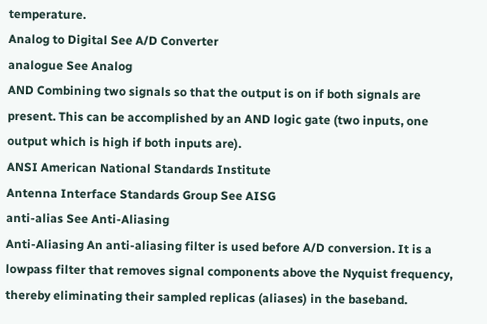temperature.
Analog to Digital See A/D Converter
analogue See Analog
AND Combining two signals so that the output is on if both signals are present. This can be accomplished by an AND logic gate (two inputs, one output which is high if both inputs are).
ANSI American National Standards Institute
Antenna Interface Standards Group See AISG
anti-alias See Anti-Aliasing
Anti-Aliasing An anti-aliasing filter is used before A/D conversion. It is a lowpass filter that removes signal components above the Nyquist frequency, thereby eliminating their sampled replicas (aliases) in the baseband.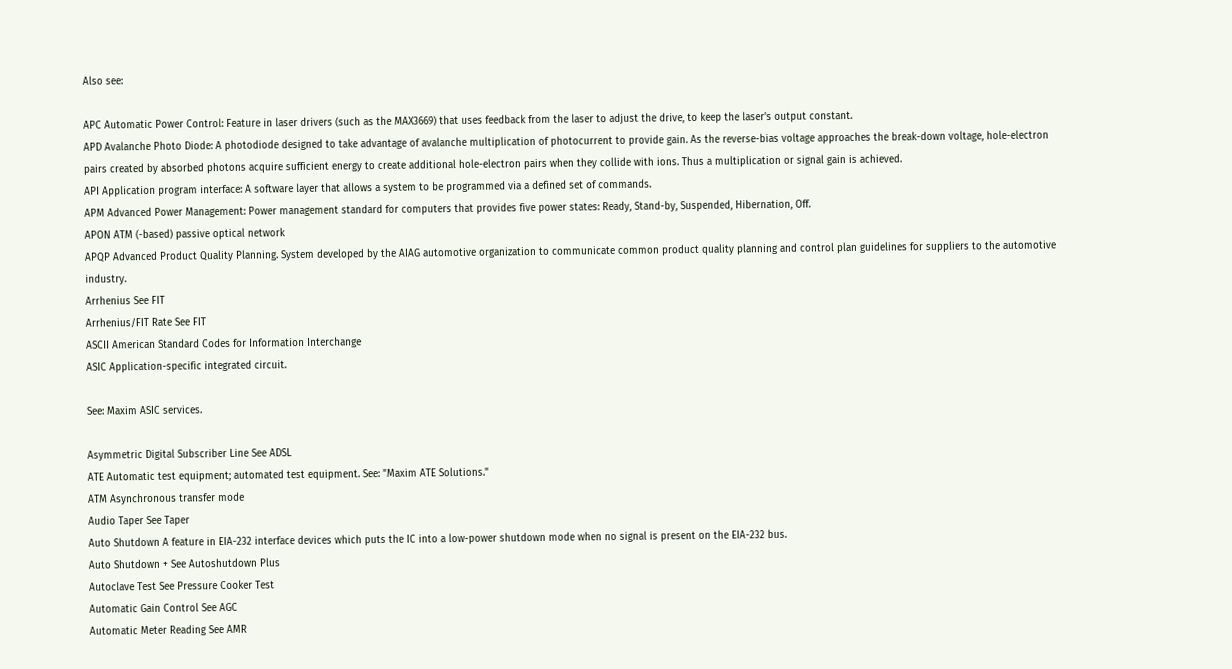Also see:

APC Automatic Power Control: Feature in laser drivers (such as the MAX3669) that uses feedback from the laser to adjust the drive, to keep the laser's output constant.
APD Avalanche Photo Diode: A photodiode designed to take advantage of avalanche multiplication of photocurrent to provide gain. As the reverse-bias voltage approaches the break-down voltage, hole-electron pairs created by absorbed photons acquire sufficient energy to create additional hole-electron pairs when they collide with ions. Thus a multiplication or signal gain is achieved.
API Application program interface: A software layer that allows a system to be programmed via a defined set of commands.
APM Advanced Power Management: Power management standard for computers that provides five power states: Ready, Stand-by, Suspended, Hibernation, Off.
APON ATM (-based) passive optical network
APQP Advanced Product Quality Planning. System developed by the AIAG automotive organization to communicate common product quality planning and control plan guidelines for suppliers to the automotive industry.
Arrhenius See FIT
Arrhenius/FIT Rate See FIT
ASCII American Standard Codes for Information Interchange
ASIC Application-specific integrated circuit.

See: Maxim ASIC services.

Asymmetric Digital Subscriber Line See ADSL
ATE Automatic test equipment; automated test equipment. See: "Maxim ATE Solutions."
ATM Asynchronous transfer mode
Audio Taper See Taper
Auto Shutdown A feature in EIA-232 interface devices which puts the IC into a low-power shutdown mode when no signal is present on the EIA-232 bus.
Auto Shutdown + See Autoshutdown Plus
Autoclave Test See Pressure Cooker Test
Automatic Gain Control See AGC
Automatic Meter Reading See AMR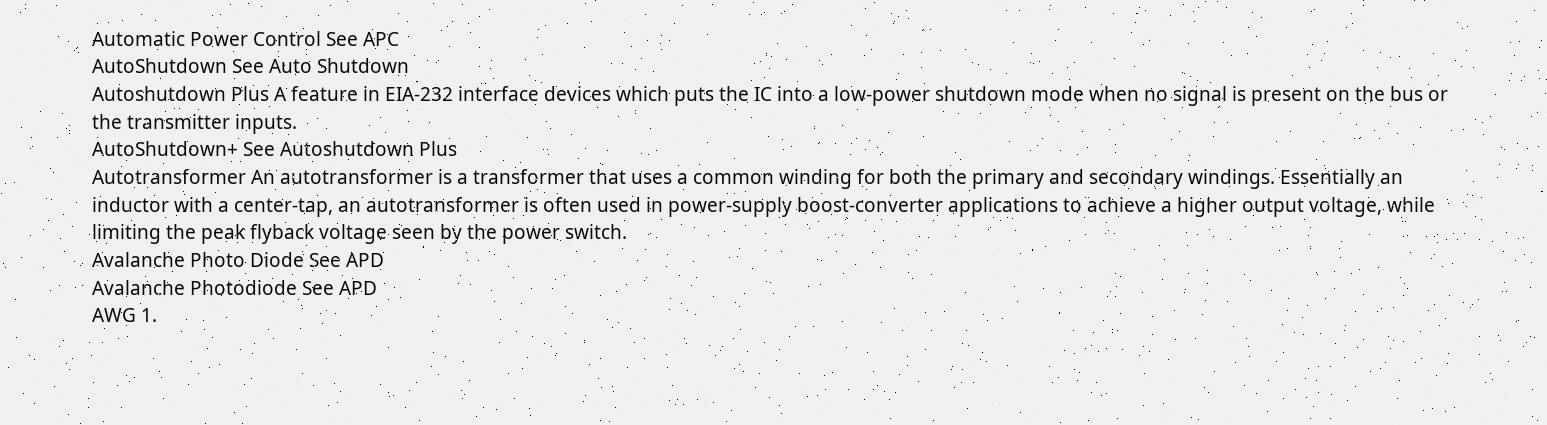Automatic Power Control See APC
AutoShutdown See Auto Shutdown
Autoshutdown Plus A feature in EIA-232 interface devices which puts the IC into a low-power shutdown mode when no signal is present on the bus or the transmitter inputs.
AutoShutdown+ See Autoshutdown Plus
Autotransformer An autotransformer is a transformer that uses a common winding for both the primary and secondary windings. Essentially an inductor with a center-tap, an autotransformer is often used in power-supply boost-converter applications to achieve a higher output voltage, while limiting the peak flyback voltage seen by the power switch.
Avalanche Photo Diode See APD
Avalanche Photodiode See APD
AWG 1.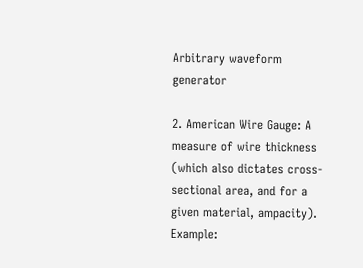Arbitrary waveform generator

2. American Wire Gauge: A measure of wire thickness (which also dictates cross-sectional area, and for a given material, ampacity). Example: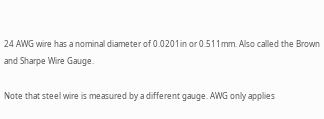24 AWG wire has a nominal diameter of 0.0201in or 0.511mm. Also called the Brown and Sharpe Wire Gauge.

Note that steel wire is measured by a different gauge. AWG only applies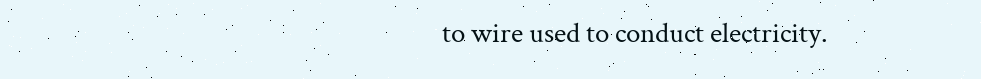to wire used to conduct electricity.